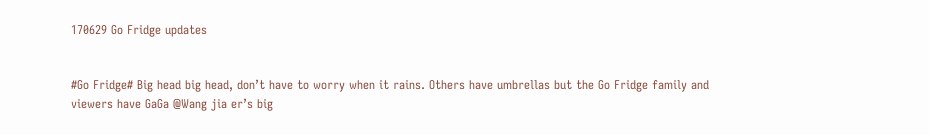170629 Go Fridge updates


#Go Fridge# Big head big head, don’t have to worry when it rains. Others have umbrellas but the Go Fridge family and viewers have GaGa @Wang jia er’s big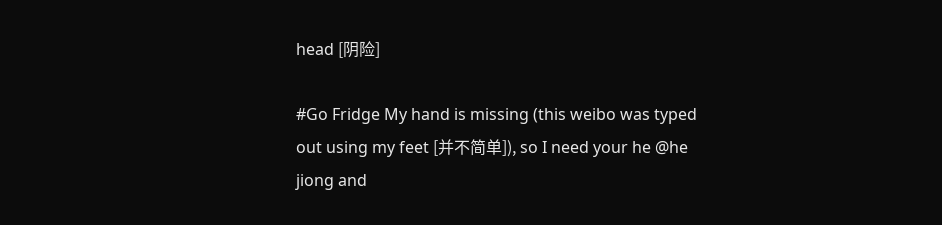head [阴险]

#Go Fridge My hand is missing (this weibo was typed out using my feet [并不简单]), so I need your he @he jiong and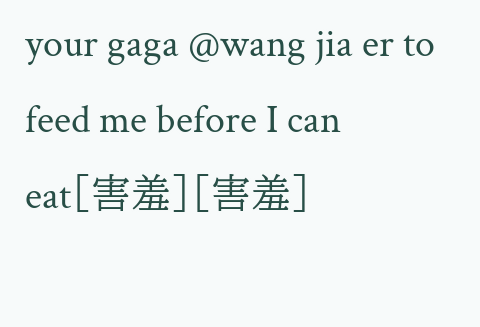your gaga @wang jia er to feed me before I can eat[害羞][害羞]